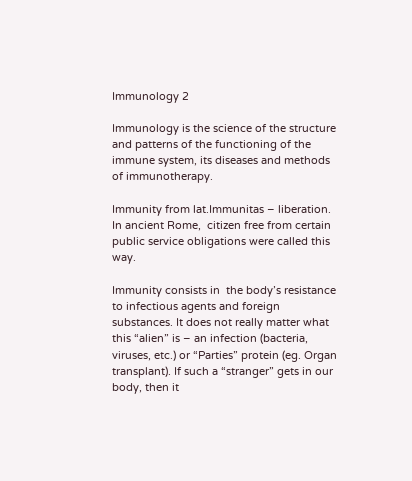Immunology 2

Immunology is the science of the structure and patterns of the functioning of the immune system, its diseases and methods of immunotherapy.

Immunity from lat.Immunitas – liberation. In ancient Rome,  citizen free from certain public service obligations were called this way.

Immunity consists in  the body’s resistance to infectious agents and foreign substances. It does not really matter what this “alien” is – an infection (bacteria, viruses, etc.) or “Parties” protein (eg. Organ transplant). If such a “stranger” gets in our body, then it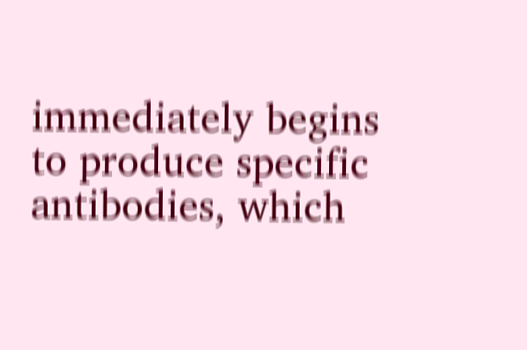immediately begins to produce specific antibodies, which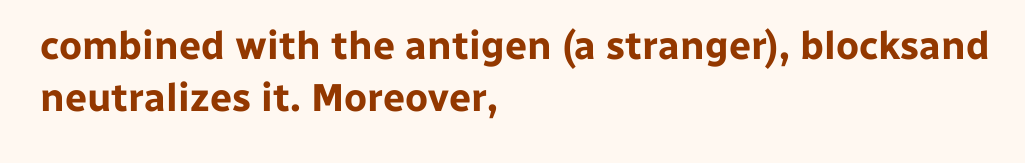combined with the antigen (a stranger), blocksand neutralizes it. Moreover,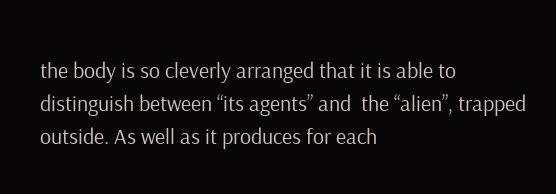the body is so cleverly arranged that it is able to distinguish between “its agents” and  the “alien”, trapped outside. As well as it produces for each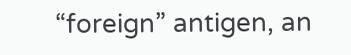“foreign” antigen, an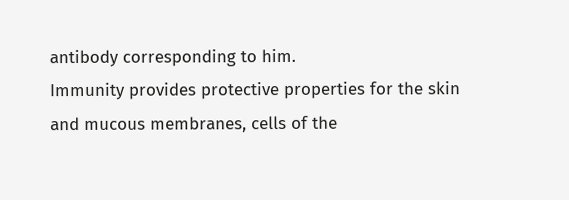antibody corresponding to him.
Immunity provides protective properties for the skin and mucous membranes, cells of the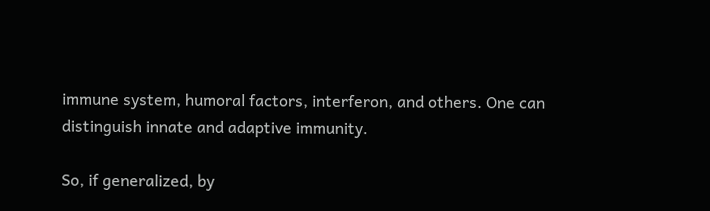immune system, humoral factors, interferon, and others. One can distinguish innate and adaptive immunity.

So, if generalized, by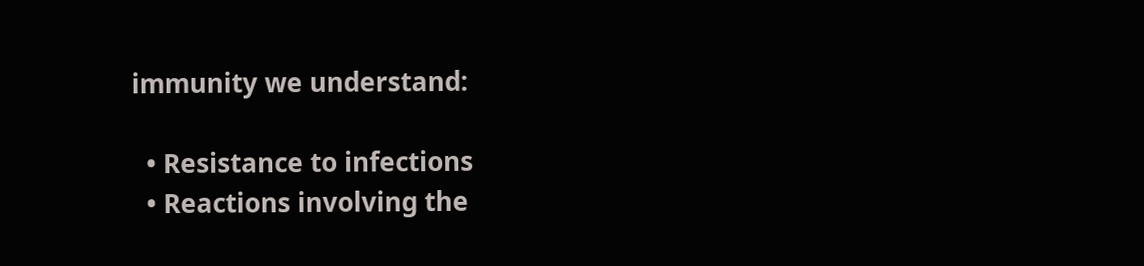immunity we understand:

  • Resistance to infections
  • Reactions involving the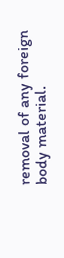removal of any foreign body material.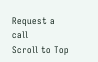Request a call
Scroll to Top